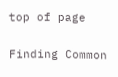top of page

Finding Common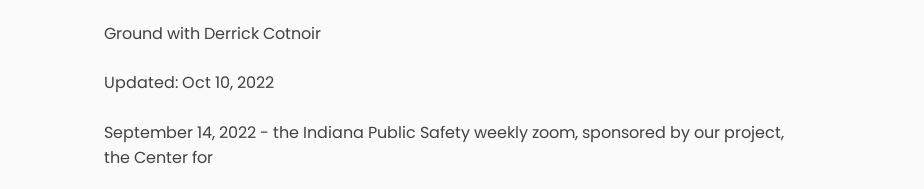Ground with Derrick Cotnoir

Updated: Oct 10, 2022

September 14, 2022 - the Indiana Public Safety weekly zoom, sponsored by our project, the Center for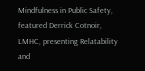Mindfulness in Public Safety, featured Derrick Cotnoir, LMHC, presenting Relatability and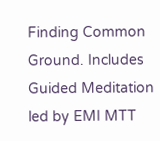Finding Common Ground. Includes Guided Meditation led by EMI MTT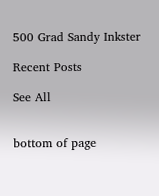500 Grad Sandy Inkster

Recent Posts

See All


bottom of page